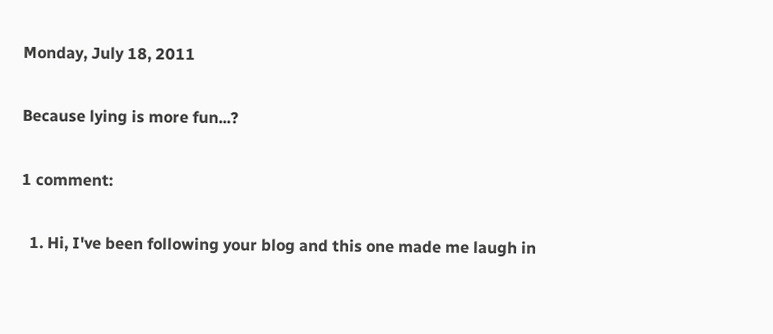Monday, July 18, 2011

Because lying is more fun...?

1 comment:

  1. Hi, I've been following your blog and this one made me laugh in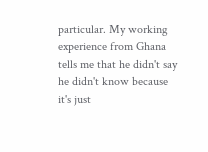particular. My working experience from Ghana tells me that he didn't say he didn't know because it's just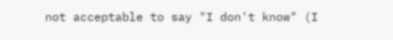not acceptable to say "I don't know" (I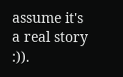assume it's a real story :)).